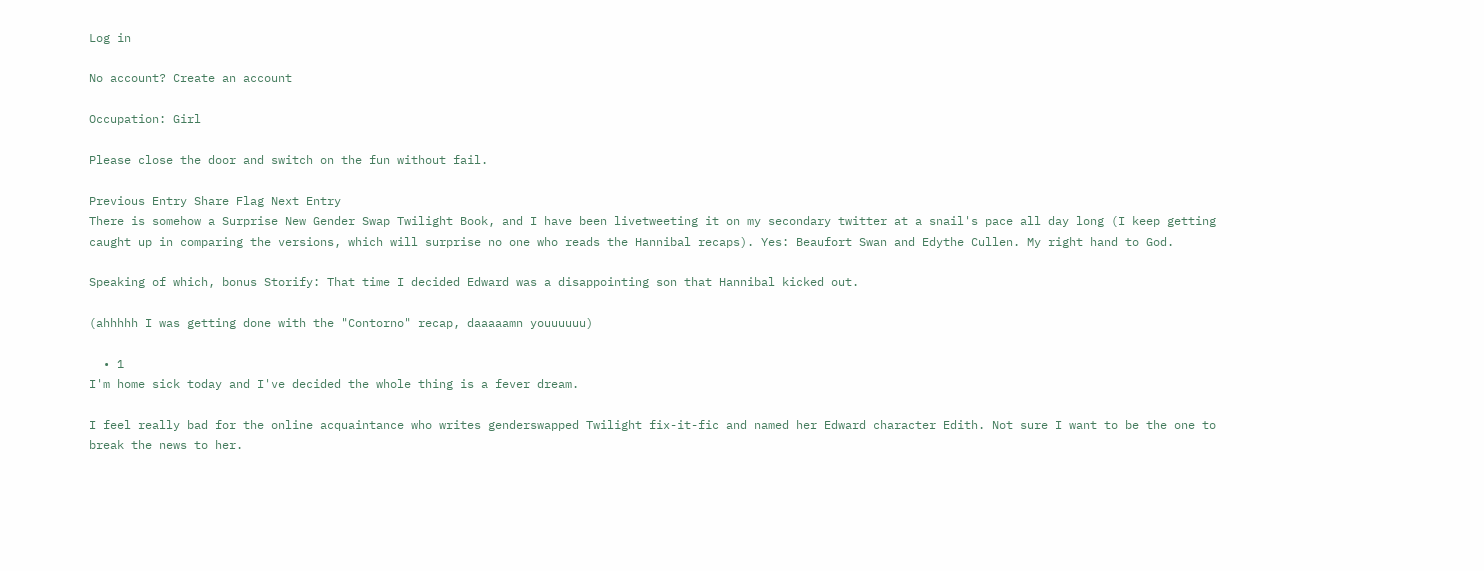Log in

No account? Create an account

Occupation: Girl

Please close the door and switch on the fun without fail.

Previous Entry Share Flag Next Entry
There is somehow a Surprise New Gender Swap Twilight Book, and I have been livetweeting it on my secondary twitter at a snail's pace all day long (I keep getting caught up in comparing the versions, which will surprise no one who reads the Hannibal recaps). Yes: Beaufort Swan and Edythe Cullen. My right hand to God.

Speaking of which, bonus Storify: That time I decided Edward was a disappointing son that Hannibal kicked out.

(ahhhhh I was getting done with the "Contorno" recap, daaaaamn youuuuuu)

  • 1
I'm home sick today and I've decided the whole thing is a fever dream.

I feel really bad for the online acquaintance who writes genderswapped Twilight fix-it-fic and named her Edward character Edith. Not sure I want to be the one to break the news to her.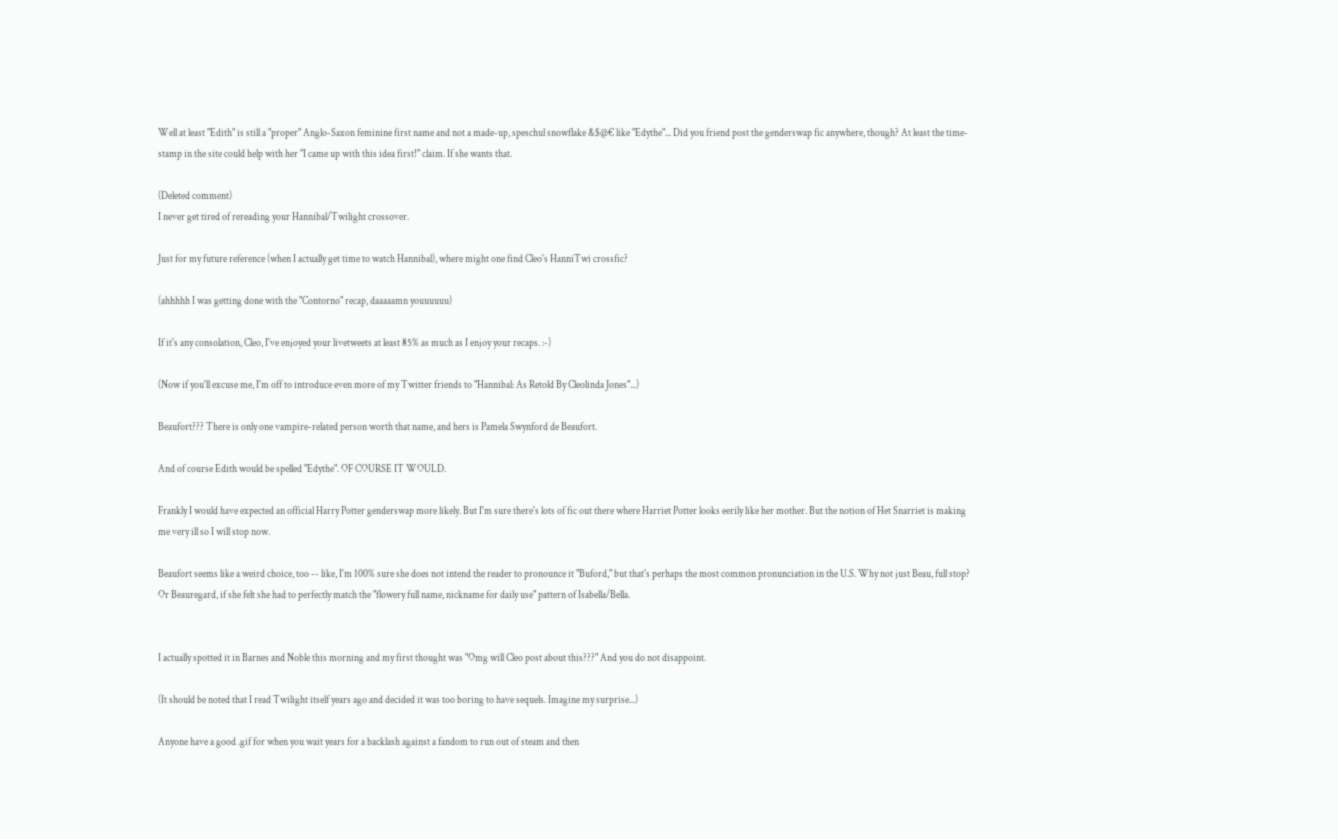Well at least "Edith" is still a "proper" Anglo-Saxon feminine first name and not a made-up, speschul snowflake &$@€ like "Edythe"... Did you friend post the genderswap fic anywhere, though? At least the time-stamp in the site could help with her "I came up with this idea first!" claim. If she wants that.

(Deleted comment)
I never get tired of rereading your Hannibal/Twilight crossover.

Just for my future reference (when I actually get time to watch Hannibal), where might one find Cleo's HanniTwi crossfic?

(ahhhhh I was getting done with the "Contorno" recap, daaaaamn youuuuuu)

If it's any consolation, Cleo, I've enjoyed your livetweets at least 85% as much as I enjoy your recaps. :-)

(Now if you'll excuse me, I'm off to introduce even more of my Twitter friends to "Hannibal: As Retold By Cleolinda Jones"...)

Beaufort??? There is only one vampire-related person worth that name, and hers is Pamela Swynford de Beaufort.

And of course Edith would be spelled "Edythe". OF COURSE IT WOULD.

Frankly I would have expected an official Harry Potter genderswap more likely. But I'm sure there's lots of fic out there where Harriet Potter looks eerily like her mother. But the notion of Het Snarriet is making me very ill so I will stop now.

Beaufort seems like a weird choice, too -- like, I'm 100% sure she does not intend the reader to pronounce it "Buford," but that's perhaps the most common pronunciation in the U.S. Why not just Beau, full stop? Or Beauregard, if she felt she had to perfectly match the "flowery full name, nickname for daily use" pattern of Isabella/Bella.


I actually spotted it in Barnes and Noble this morning and my first thought was "Omg will Cleo post about this???" And you do not disappoint.

(It should be noted that I read Twilight itself years ago and decided it was too boring to have sequels. Imagine my surprise...)

Anyone have a good .gif for when you wait years for a backlash against a fandom to run out of steam and then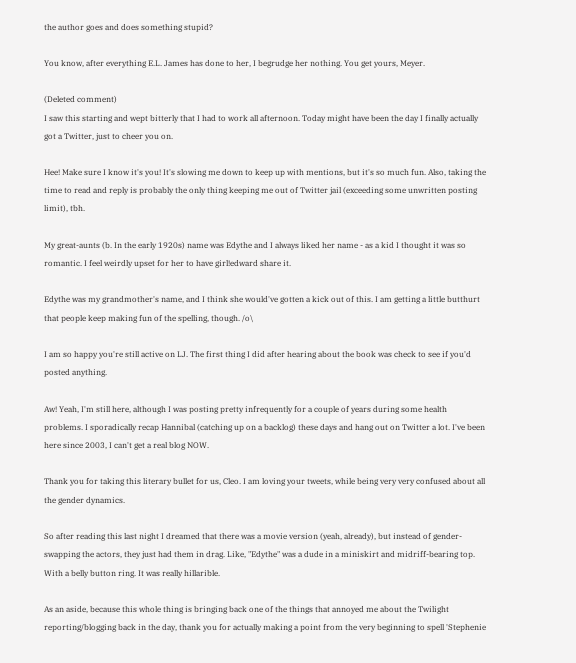the author goes and does something stupid?

You know, after everything E.L. James has done to her, I begrudge her nothing. You get yours, Meyer.

(Deleted comment)
I saw this starting and wept bitterly that I had to work all afternoon. Today might have been the day I finally actually got a Twitter, just to cheer you on.

Hee! Make sure I know it's you! It's slowing me down to keep up with mentions, but it's so much fun. Also, taking the time to read and reply is probably the only thing keeping me out of Twitter jail (exceeding some unwritten posting limit), tbh.

My great-aunts (b. In the early 1920s) name was Edythe and I always liked her name - as a kid I thought it was so romantic. I feel weirdly upset for her to have girl!edward share it.

Edythe was my grandmother's name, and I think she would've gotten a kick out of this. I am getting a little butthurt that people keep making fun of the spelling, though. /o\

I am so happy you're still active on LJ. The first thing I did after hearing about the book was check to see if you'd posted anything.

Aw! Yeah, I'm still here, although I was posting pretty infrequently for a couple of years during some health problems. I sporadically recap Hannibal (catching up on a backlog) these days and hang out on Twitter a lot. I've been here since 2003, I can't get a real blog NOW.

Thank you for taking this literary bullet for us, Cleo. I am loving your tweets, while being very very confused about all the gender dynamics.

So after reading this last night I dreamed that there was a movie version (yeah, already), but instead of gender-swapping the actors, they just had them in drag. Like, "Edythe" was a dude in a miniskirt and midriff-bearing top. With a belly button ring. It was really hillarible.

As an aside, because this whole thing is bringing back one of the things that annoyed me about the Twilight reporting/blogging back in the day, thank you for actually making a point from the very beginning to spell 'Stephenie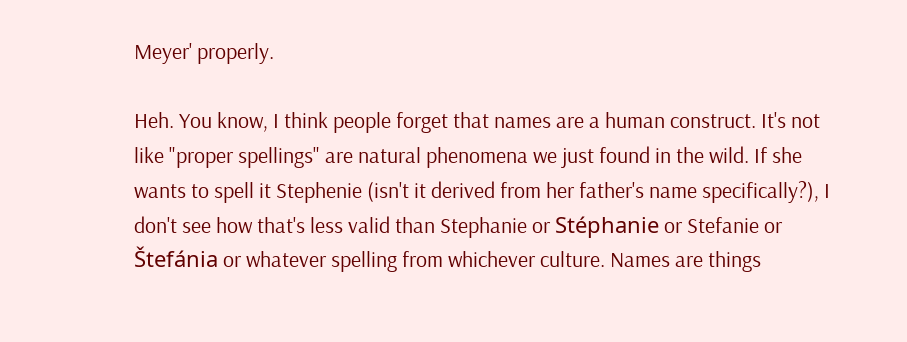Meyer' properly.

Heh. You know, I think people forget that names are a human construct. It's not like "proper spellings" are natural phenomena we just found in the wild. If she wants to spell it Stephenie (isn't it derived from her father's name specifically?), I don't see how that's less valid than Stephanie or Stéphanie or Stefanie or Štefánia or whatever spelling from whichever culture. Names are things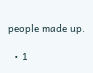people made up.

  • 1